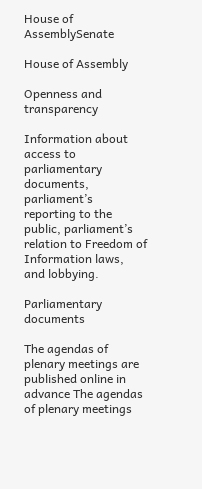House of AssemblySenate

House of Assembly

Openness and transparency

Information about access to parliamentary documents, parliament’s reporting to the public, parliament’s relation to Freedom of Information laws, and lobbying.

Parliamentary documents

The agendas of plenary meetings are published online in advance The agendas of plenary meetings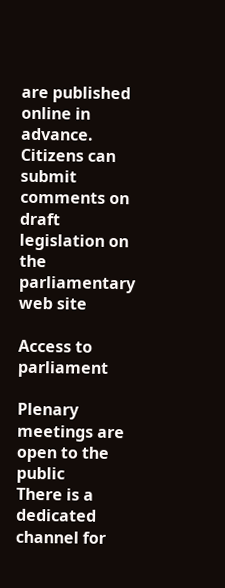are published online in advance.
Citizens can submit comments on draft legislation on the parliamentary web site

Access to parliament

Plenary meetings are open to the public
There is a dedicated channel for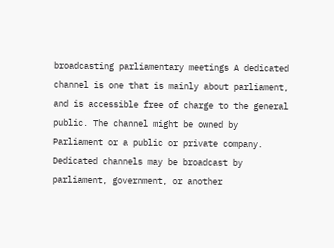broadcasting parliamentary meetings A dedicated channel is one that is mainly about parliament, and is accessible free of charge to the general public. The channel might be owned by Parliament or a public or private company. Dedicated channels may be broadcast by parliament, government, or another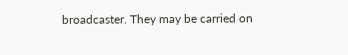broadcaster. They may be carried on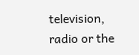television, radio or the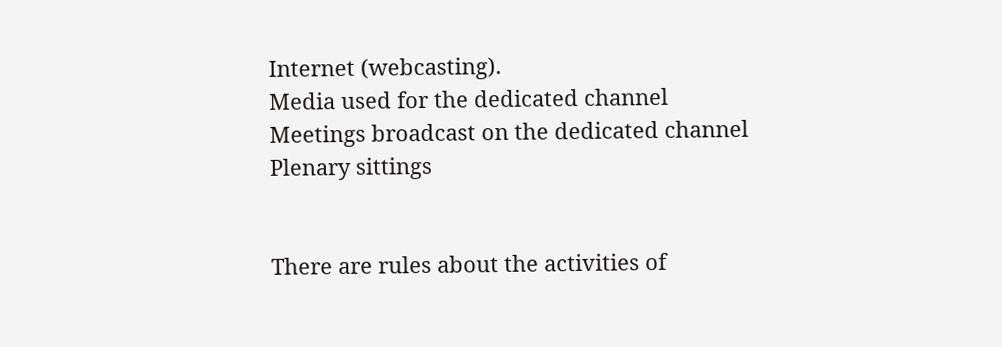Internet (webcasting).
Media used for the dedicated channel
Meetings broadcast on the dedicated channel
Plenary sittings


There are rules about the activities of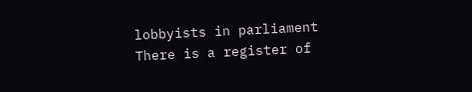lobbyists in parliament
There is a register of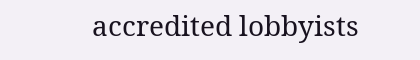accredited lobbyists